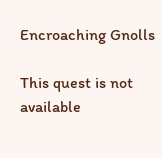Encroaching Gnolls

This quest is not available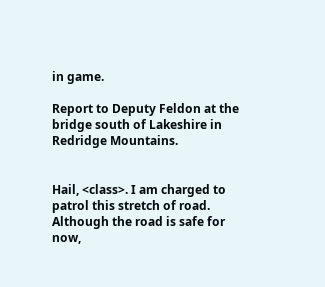in game.

Report to Deputy Feldon at the bridge south of Lakeshire in Redridge Mountains.


Hail, <class>. I am charged to patrol this stretch of road. Although the road is safe for now,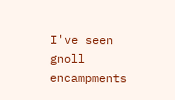I've seen gnoll encampments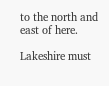to the north and east of here.

Lakeshire must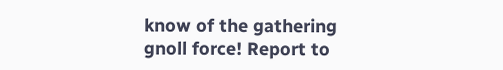know of the gathering gnoll force! Report to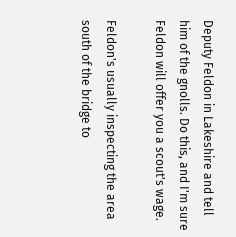Deputy Feldon in Lakeshire and tell him of the gnolls. Do this, and I'm sure Feldon will offer you a scout's wage.

Feldon's usually inspecting the area south of the bridge to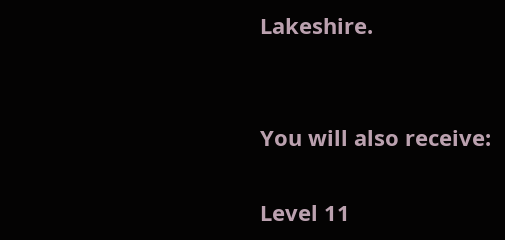Lakeshire.


You will also receive:

Level 11